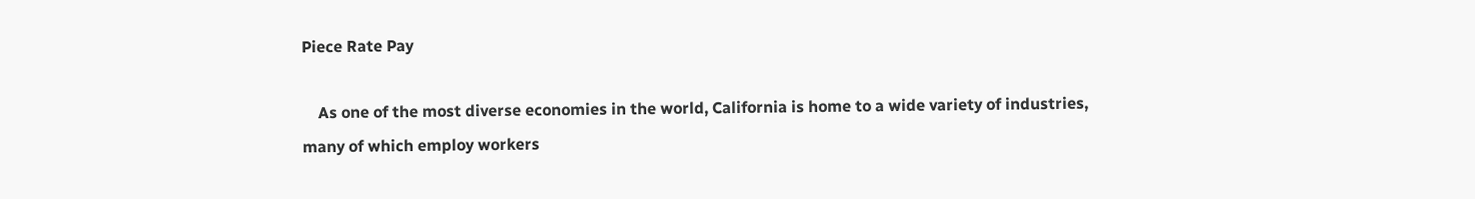Piece Rate Pay

    As one of the most diverse economies in the world, California is home to a wide variety of industries, many of which employ workers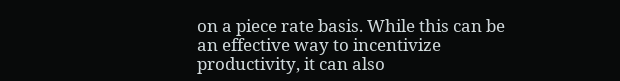on a piece rate basis. While this can be an effective way to incentivize productivity, it can also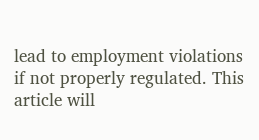lead to employment violations if not properly regulated. This article will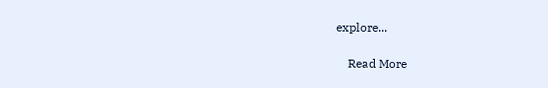explore...

    Read More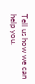Tell us how we can help you.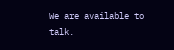We are available to talk.